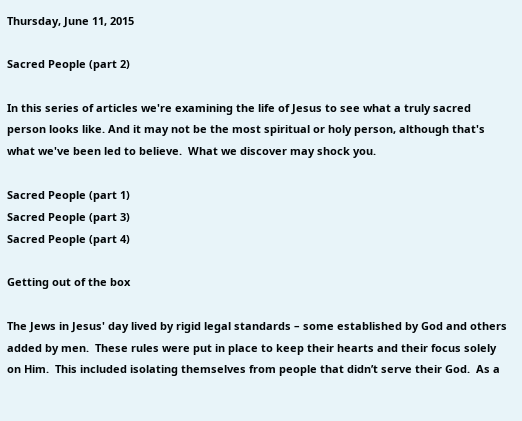Thursday, June 11, 2015

Sacred People (part 2)

In this series of articles we're examining the life of Jesus to see what a truly sacred person looks like. And it may not be the most spiritual or holy person, although that's what we've been led to believe.  What we discover may shock you.

Sacred People (part 1)
Sacred People (part 3)
Sacred People (part 4)

Getting out of the box

The Jews in Jesus' day lived by rigid legal standards – some established by God and others added by men.  These rules were put in place to keep their hearts and their focus solely on Him.  This included isolating themselves from people that didn’t serve their God.  As a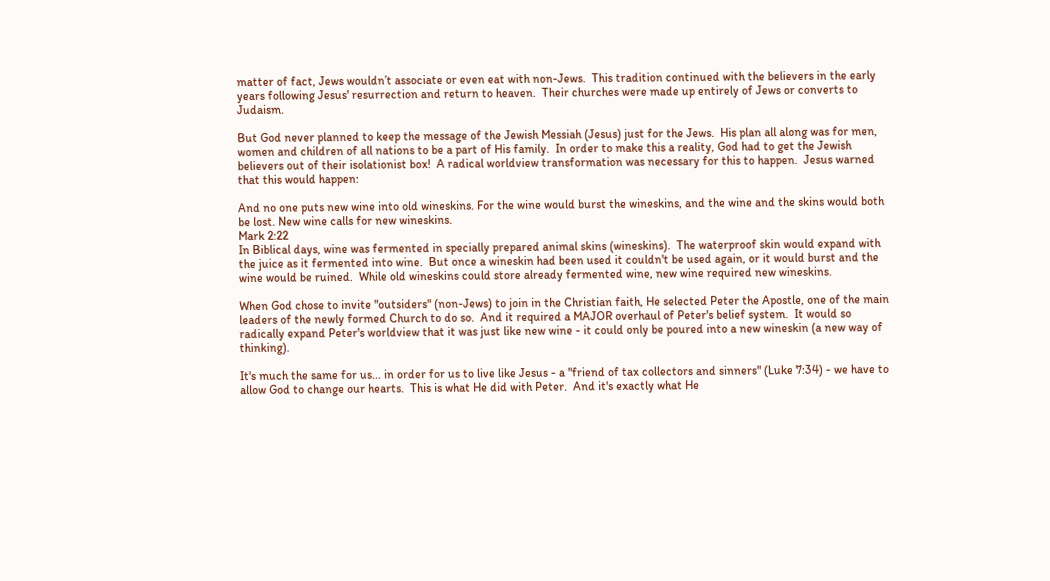matter of fact, Jews wouldn’t associate or even eat with non-Jews.  This tradition continued with the believers in the early years following Jesus' resurrection and return to heaven.  Their churches were made up entirely of Jews or converts to Judaism.

But God never planned to keep the message of the Jewish Messiah (Jesus) just for the Jews.  His plan all along was for men, women and children of all nations to be a part of His family.  In order to make this a reality, God had to get the Jewish believers out of their isolationist box!  A radical worldview transformation was necessary for this to happen.  Jesus warned that this would happen:

And no one puts new wine into old wineskins. For the wine would burst the wineskins, and the wine and the skins would both be lost. New wine calls for new wineskins.
Mark 2:22
In Biblical days, wine was fermented in specially prepared animal skins (wineskins).  The waterproof skin would expand with the juice as it fermented into wine.  But once a wineskin had been used it couldn't be used again, or it would burst and the wine would be ruined.  While old wineskins could store already fermented wine, new wine required new wineskins.

When God chose to invite "outsiders" (non-Jews) to join in the Christian faith, He selected Peter the Apostle, one of the main leaders of the newly formed Church to do so.  And it required a MAJOR overhaul of Peter's belief system.  It would so radically expand Peter's worldview that it was just like new wine - it could only be poured into a new wineskin (a new way of thinking).

It's much the same for us... in order for us to live like Jesus - a "friend of tax collectors and sinners" (Luke 7:34) - we have to allow God to change our hearts.  This is what He did with Peter.  And it's exactly what He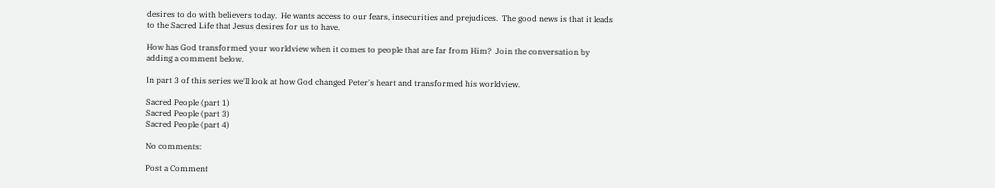desires to do with believers today.  He wants access to our fears, insecurities and prejudices.  The good news is that it leads to the Sacred Life that Jesus desires for us to have.

How has God transformed your worldview when it comes to people that are far from Him?  Join the conversation by adding a comment below.

In part 3 of this series we'll look at how God changed Peter's heart and transformed his worldview.

Sacred People (part 1)
Sacred People (part 3)
Sacred People (part 4)

No comments:

Post a Comment